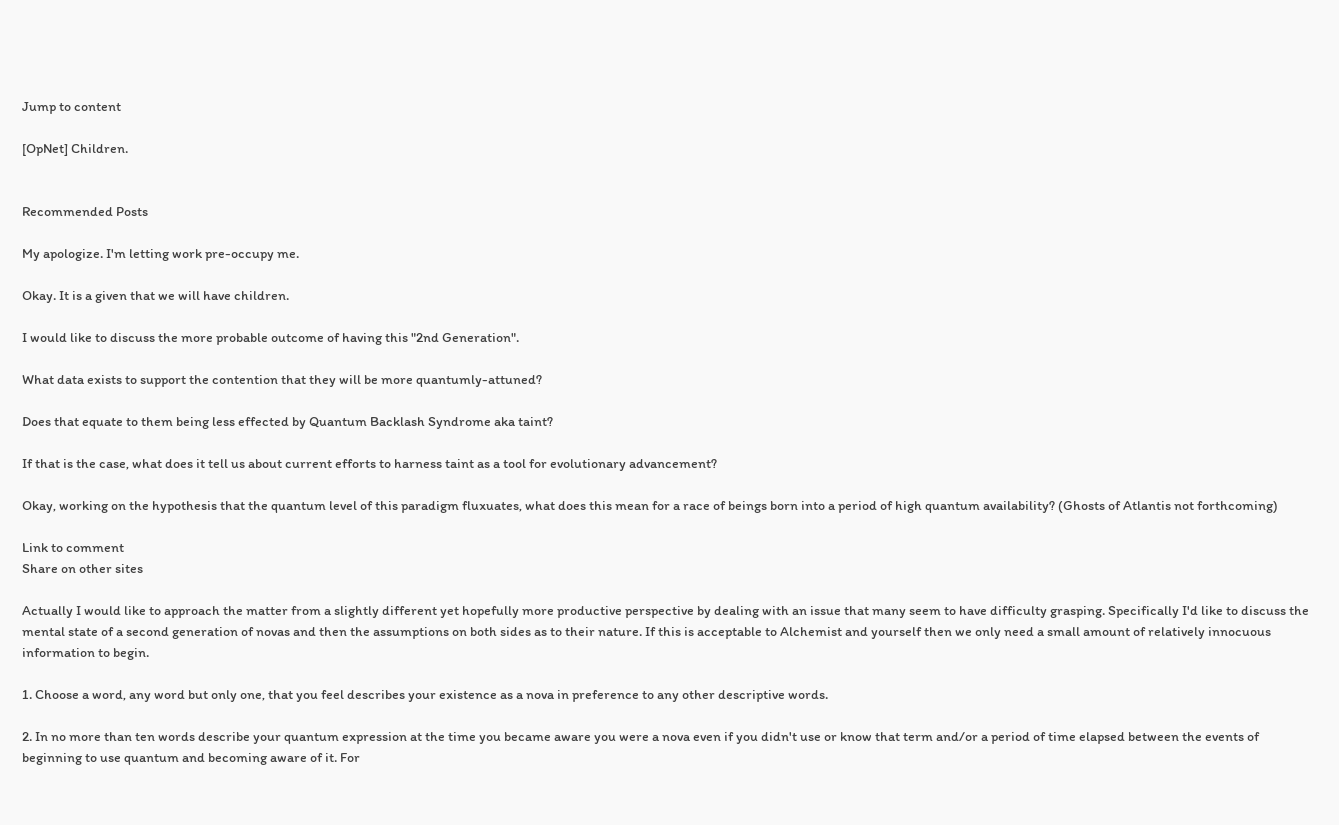Jump to content

[OpNet] Children.


Recommended Posts

My apologize. I'm letting work pre-occupy me.

Okay. It is a given that we will have children.

I would like to discuss the more probable outcome of having this "2nd Generation".

What data exists to support the contention that they will be more quantumly-attuned?

Does that equate to them being less effected by Quantum Backlash Syndrome aka taint?

If that is the case, what does it tell us about current efforts to harness taint as a tool for evolutionary advancement?

Okay, working on the hypothesis that the quantum level of this paradigm fluxuates, what does this mean for a race of beings born into a period of high quantum availability? (Ghosts of Atlantis not forthcoming)

Link to comment
Share on other sites

Actually I would like to approach the matter from a slightly different yet hopefully more productive perspective by dealing with an issue that many seem to have difficulty grasping. Specifically I'd like to discuss the mental state of a second generation of novas and then the assumptions on both sides as to their nature. If this is acceptable to Alchemist and yourself then we only need a small amount of relatively innocuous information to begin.

1. Choose a word, any word but only one, that you feel describes your existence as a nova in preference to any other descriptive words.

2. In no more than ten words describe your quantum expression at the time you became aware you were a nova even if you didn't use or know that term and/or a period of time elapsed between the events of beginning to use quantum and becoming aware of it. For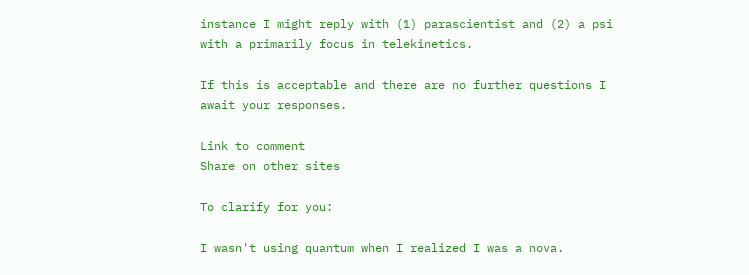instance I might reply with (1) parascientist and (2) a psi with a primarily focus in telekinetics.

If this is acceptable and there are no further questions I await your responses.

Link to comment
Share on other sites

To clarify for you:

I wasn't using quantum when I realized I was a nova.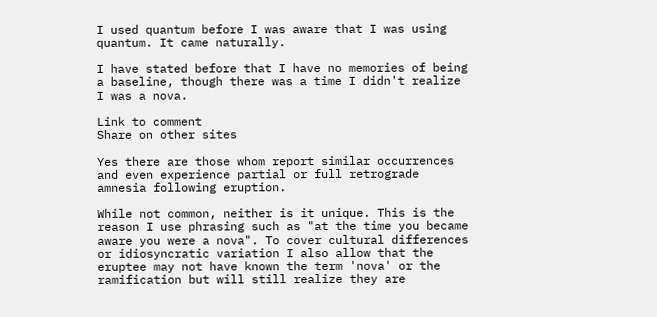I used quantum before I was aware that I was using quantum. It came naturally.

I have stated before that I have no memories of being a baseline, though there was a time I didn't realize I was a nova.

Link to comment
Share on other sites

Yes there are those whom report similar occurrences and even experience partial or full retrograde amnesia following eruption.

While not common, neither is it unique. This is the reason I use phrasing such as "at the time you became aware you were a nova". To cover cultural differences or idiosyncratic variation I also allow that the eruptee may not have known the term 'nova' or the ramification but will still realize they are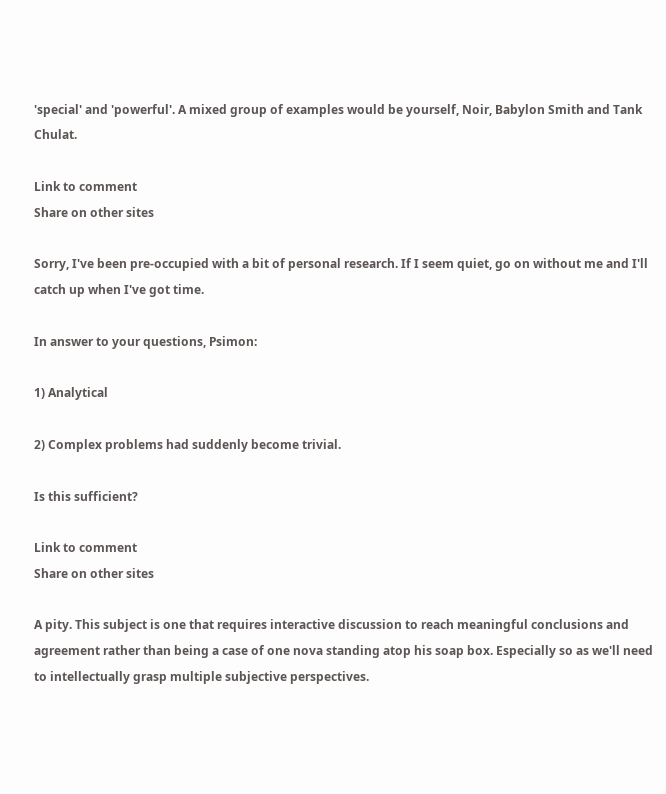'special' and 'powerful'. A mixed group of examples would be yourself, Noir, Babylon Smith and Tank Chulat.

Link to comment
Share on other sites

Sorry, I've been pre-occupied with a bit of personal research. If I seem quiet, go on without me and I'll catch up when I've got time.

In answer to your questions, Psimon:

1) Analytical

2) Complex problems had suddenly become trivial.

Is this sufficient?

Link to comment
Share on other sites

A pity. This subject is one that requires interactive discussion to reach meaningful conclusions and agreement rather than being a case of one nova standing atop his soap box. Especially so as we'll need to intellectually grasp multiple subjective perspectives.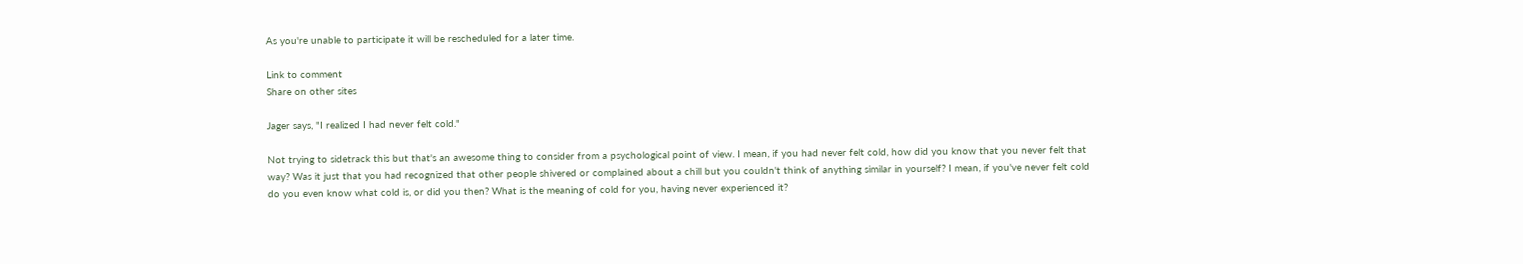As you're unable to participate it will be rescheduled for a later time.

Link to comment
Share on other sites

Jager says, "I realized I had never felt cold."

Not trying to sidetrack this but that's an awesome thing to consider from a psychological point of view. I mean, if you had never felt cold, how did you know that you never felt that way? Was it just that you had recognized that other people shivered or complained about a chill but you couldn't think of anything similar in yourself? I mean, if you've never felt cold do you even know what cold is, or did you then? What is the meaning of cold for you, having never experienced it?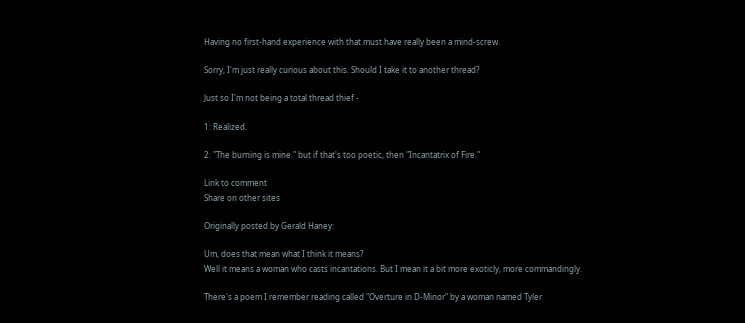Having no first-hand experience with that must have really been a mind-screw.

Sorry, I'm just really curious about this. Should I take it to another thread?

Just so I'm not being a total thread thief -

1: Realized.

2: "The burning is mine." but if that's too poetic, then "Incantatrix of Fire."

Link to comment
Share on other sites

Originally posted by Gerald Haney:

Um, does that mean what I think it means?
Well it means a woman who casts incantations. But I mean it a bit more exoticly, more commandingly.

There's a poem I remember reading called "Overture in D-Minor" by a woman named Tyler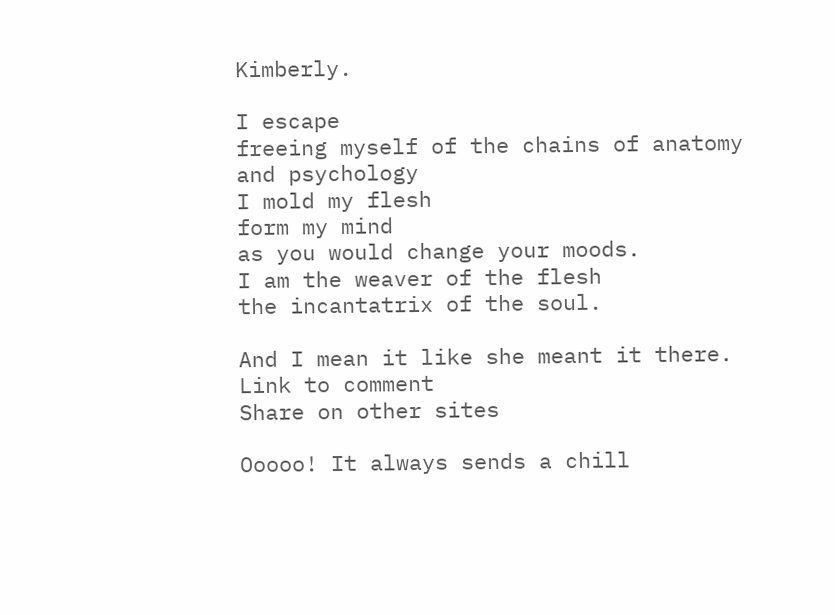Kimberly.

I escape
freeing myself of the chains of anatomy
and psychology
I mold my flesh
form my mind
as you would change your moods.
I am the weaver of the flesh
the incantatrix of the soul.

And I mean it like she meant it there.
Link to comment
Share on other sites

Ooooo! It always sends a chill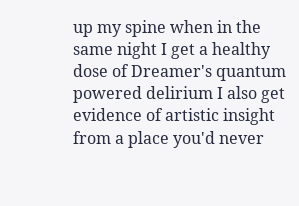up my spine when in the same night I get a healthy dose of Dreamer's quantum powered delirium I also get evidence of artistic insight from a place you'd never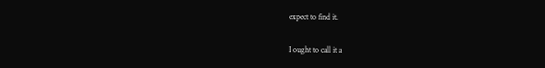expect to find it.

I ought to call it a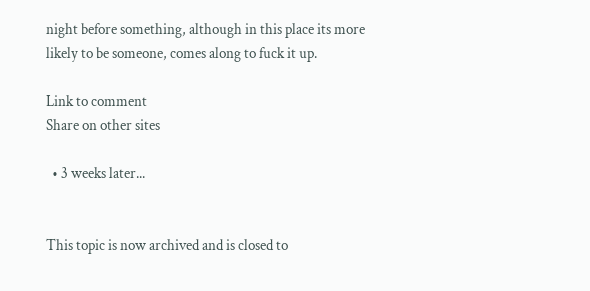night before something, although in this place its more likely to be someone, comes along to fuck it up.

Link to comment
Share on other sites

  • 3 weeks later...


This topic is now archived and is closed to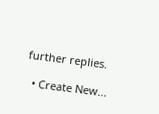further replies.

  • Create New...